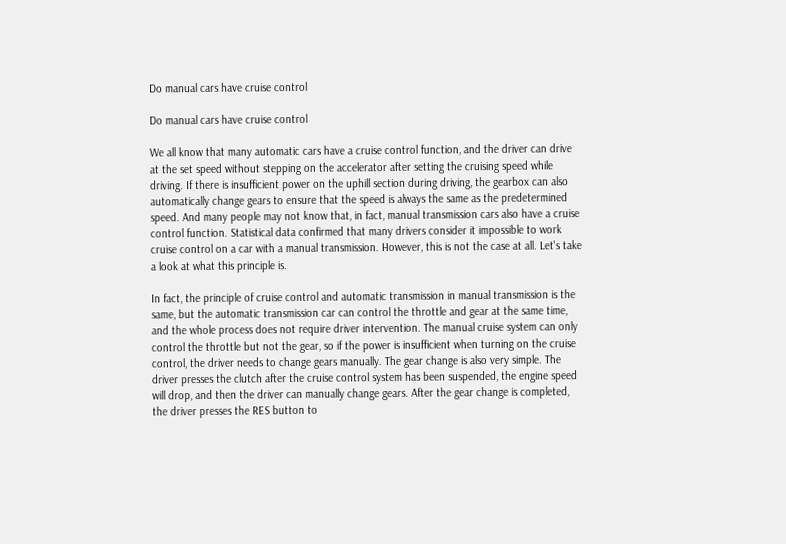Do manual cars have cruise control

Do manual cars have cruise control

We all know that many automatic cars have a cruise control function, and the driver can drive at the set speed without stepping on the accelerator after setting the cruising speed while driving. If there is insufficient power on the uphill section during driving, the gearbox can also automatically change gears to ensure that the speed is always the same as the predetermined speed. And many people may not know that, in fact, manual transmission cars also have a cruise control function. Statistical data confirmed that many drivers consider it impossible to work cruise control on a car with a manual transmission. However, this is not the case at all. Let's take a look at what this principle is.

In fact, the principle of cruise control and automatic transmission in manual transmission is the same, but the automatic transmission car can control the throttle and gear at the same time, and the whole process does not require driver intervention. The manual cruise system can only control the throttle but not the gear, so if the power is insufficient when turning on the cruise control, the driver needs to change gears manually. The gear change is also very simple. The driver presses the clutch after the cruise control system has been suspended, the engine speed will drop, and then the driver can manually change gears. After the gear change is completed, the driver presses the RES button to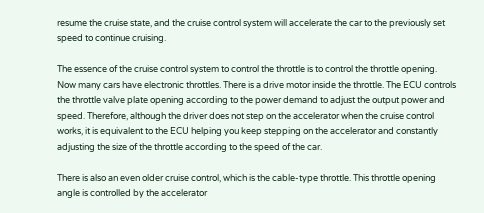resume the cruise state, and the cruise control system will accelerate the car to the previously set speed to continue cruising.

The essence of the cruise control system to control the throttle is to control the throttle opening. Now many cars have electronic throttles. There is a drive motor inside the throttle. The ECU controls the throttle valve plate opening according to the power demand to adjust the output power and speed. Therefore, although the driver does not step on the accelerator when the cruise control works, it is equivalent to the ECU helping you keep stepping on the accelerator and constantly adjusting the size of the throttle according to the speed of the car.

There is also an even older cruise control, which is the cable-type throttle. This throttle opening angle is controlled by the accelerator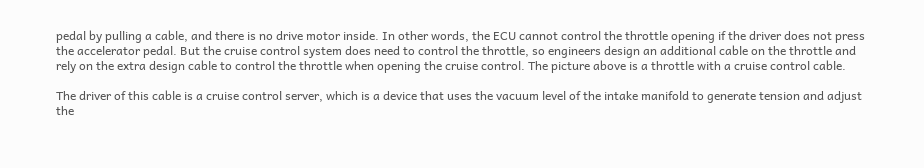pedal by pulling a cable, and there is no drive motor inside. In other words, the ECU cannot control the throttle opening if the driver does not press the accelerator pedal. But the cruise control system does need to control the throttle, so engineers design an additional cable on the throttle and rely on the extra design cable to control the throttle when opening the cruise control. The picture above is a throttle with a cruise control cable.

The driver of this cable is a cruise control server, which is a device that uses the vacuum level of the intake manifold to generate tension and adjust the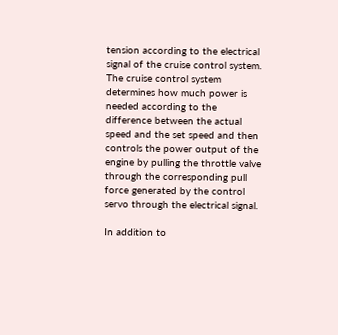tension according to the electrical signal of the cruise control system. The cruise control system determines how much power is needed according to the difference between the actual speed and the set speed and then controls the power output of the engine by pulling the throttle valve through the corresponding pull force generated by the control servo through the electrical signal.

In addition to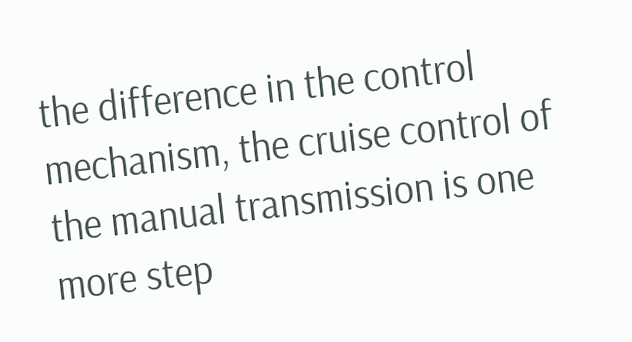the difference in the control mechanism, the cruise control of the manual transmission is one more step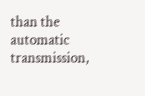than the automatic transmission,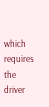which requires the driver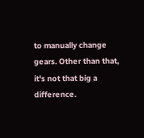to manually change gears. Other than that, it's not that big a difference.